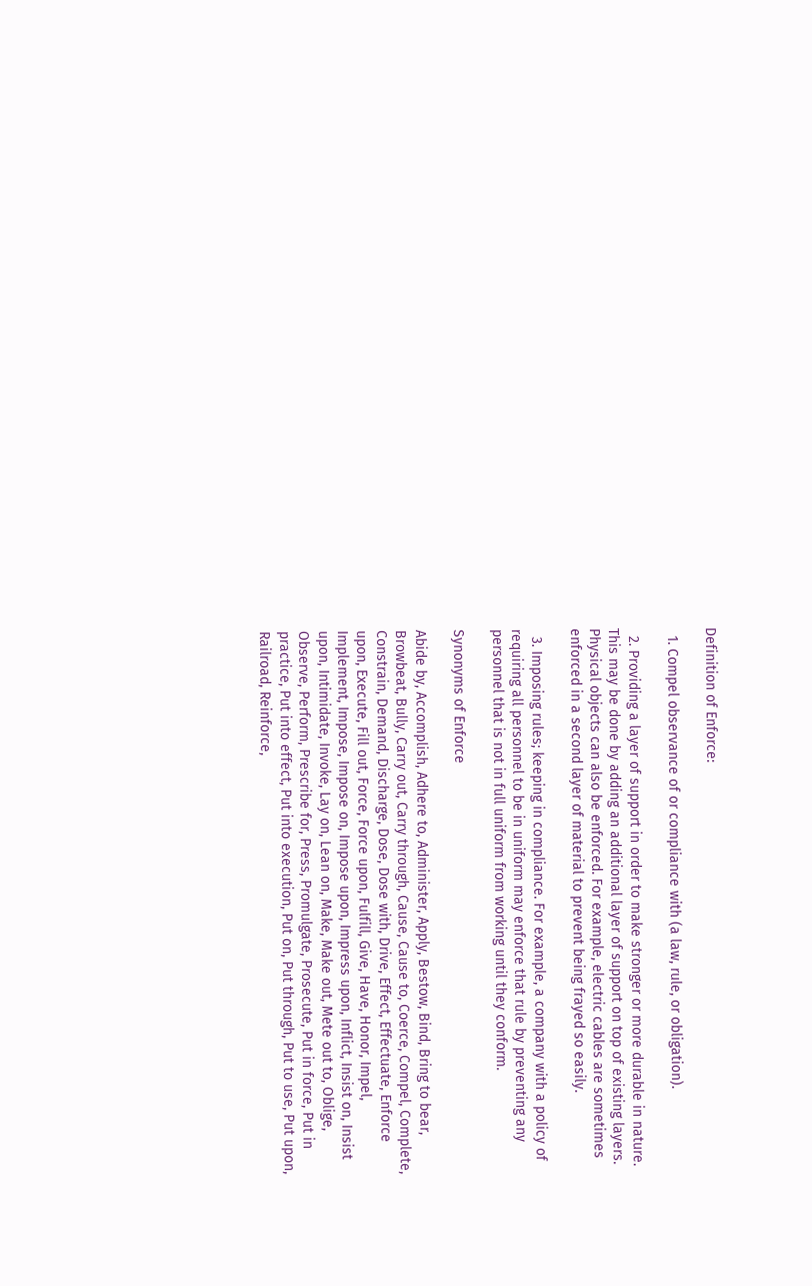Definition of Enforce:

  1. Compel observance of or compliance with (a law, rule, or obligation).

  2. Providing a layer of support in order to make stronger or more durable in nature. This may be done by adding an additional layer of support on top of existing layers. Physical objects can also be enforced. For example, electric cables are sometimes enforced in a second layer of material to prevent being frayed so easily.

  3. Imposing rules; keeping in compliance. For example, a company with a policy of requiring all personnel to be in uniform may enforce that rule by preventing any personnel that is not in full uniform from working until they conform.

Synonyms of Enforce

Abide by, Accomplish, Adhere to, Administer, Apply, Bestow, Bind, Bring to bear, Browbeat, Bully, Carry out, Carry through, Cause, Cause to, Coerce, Compel, Complete, Constrain, Demand, Discharge, Dose, Dose with, Drive, Effect, Effectuate, Enforce upon, Execute, Fill out, Force, Force upon, Fulfill, Give, Have, Honor, Impel, Implement, Impose, Impose on, Impose upon, Impress upon, Inflict, Insist on, Insist upon, Intimidate, Invoke, Lay on, Lean on, Make, Make out, Mete out to, Oblige, Observe, Perform, Prescribe for, Press, Promulgate, Prosecute, Put in force, Put in practice, Put into effect, Put into execution, Put on, Put through, Put to use, Put upon, Railroad, Reinforce,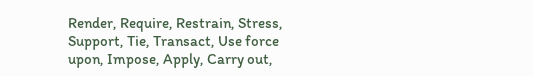Render, Require, Restrain, Stress, Support, Tie, Transact, Use force upon, Impose, Apply, Carry out,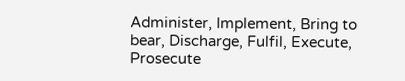Administer, Implement, Bring to bear, Discharge, Fulfil, Execute, Prosecute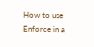How to use Enforce in a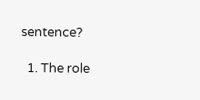sentence?

  1. The role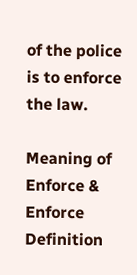of the police is to enforce the law.

Meaning of Enforce & Enforce Definition